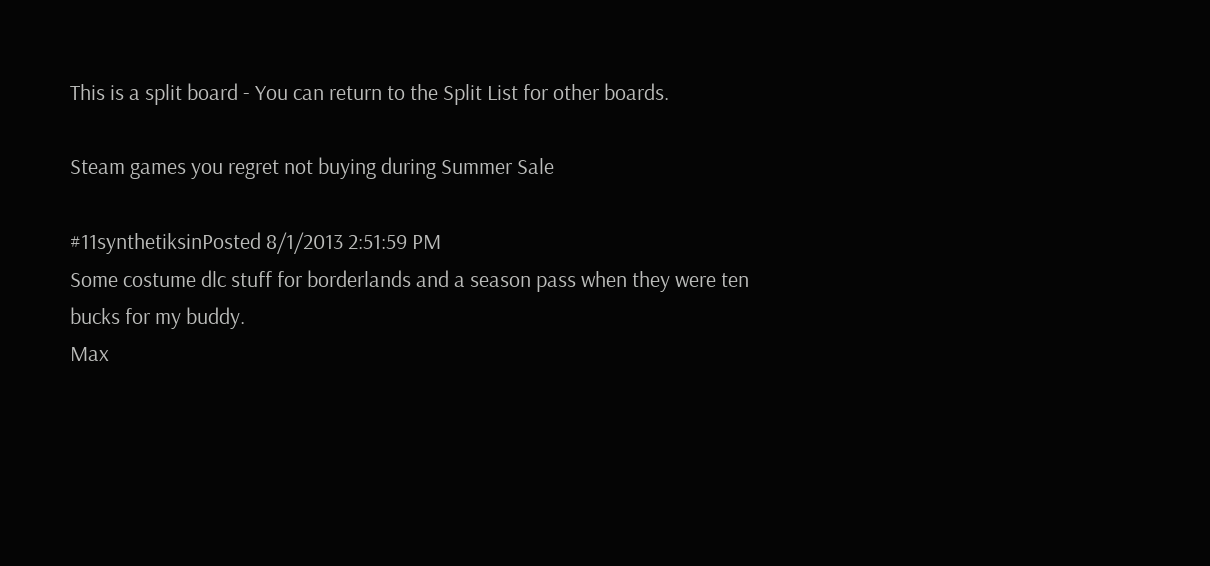This is a split board - You can return to the Split List for other boards.

Steam games you regret not buying during Summer Sale

#11synthetiksinPosted 8/1/2013 2:51:59 PM
Some costume dlc stuff for borderlands and a season pass when they were ten bucks for my buddy.
Max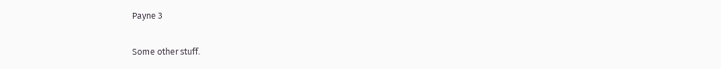Payne 3

Some other stuff.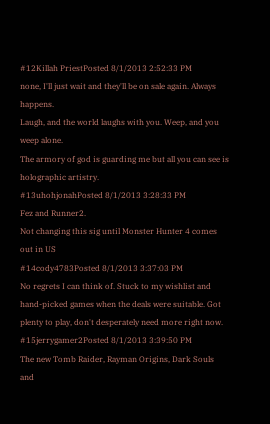#12Killah PriestPosted 8/1/2013 2:52:33 PM
none, I'll just wait and they'll be on sale again. Always happens.
Laugh, and the world laughs with you. Weep, and you weep alone.
The armory of god is guarding me but all you can see is holographic artistry.
#13uhohjonahPosted 8/1/2013 3:28:33 PM
Fez and Runner2.
Not changing this sig until Monster Hunter 4 comes out in US
#14cody4783Posted 8/1/2013 3:37:03 PM
No regrets I can think of. Stuck to my wishlist and hand-picked games when the deals were suitable. Got plenty to play, don't desperately need more right now.
#15jerrygamer2Posted 8/1/2013 3:39:50 PM
The new Tomb Raider, Rayman Origins, Dark Souls and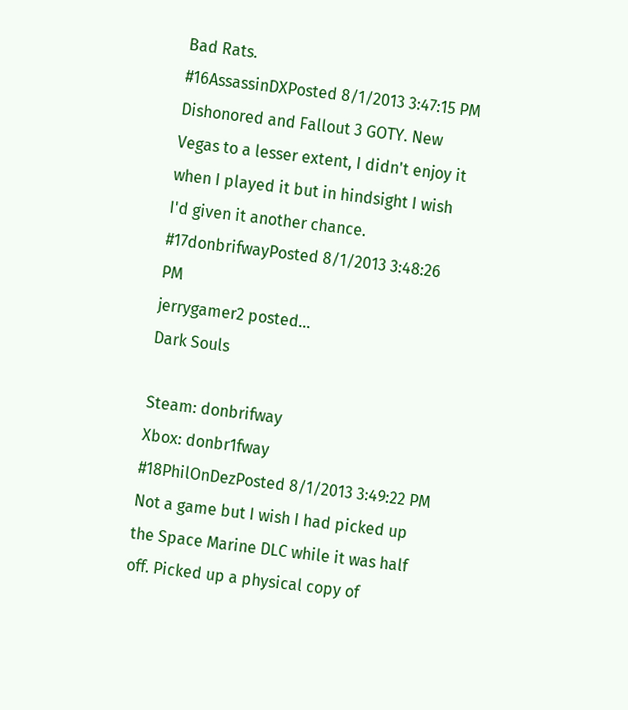Bad Rats.
#16AssassinDXPosted 8/1/2013 3:47:15 PM
Dishonored and Fallout 3 GOTY. New Vegas to a lesser extent, I didn't enjoy it when I played it but in hindsight I wish I'd given it another chance.
#17donbrifwayPosted 8/1/2013 3:48:26 PM
jerrygamer2 posted...
Dark Souls

Steam: donbrifway
Xbox: donbr1fway
#18PhilOnDezPosted 8/1/2013 3:49:22 PM
Not a game but I wish I had picked up the Space Marine DLC while it was half off. Picked up a physical copy of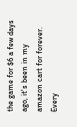the game for $6 a few days ago, it's been in my amazon cart for forever.
Every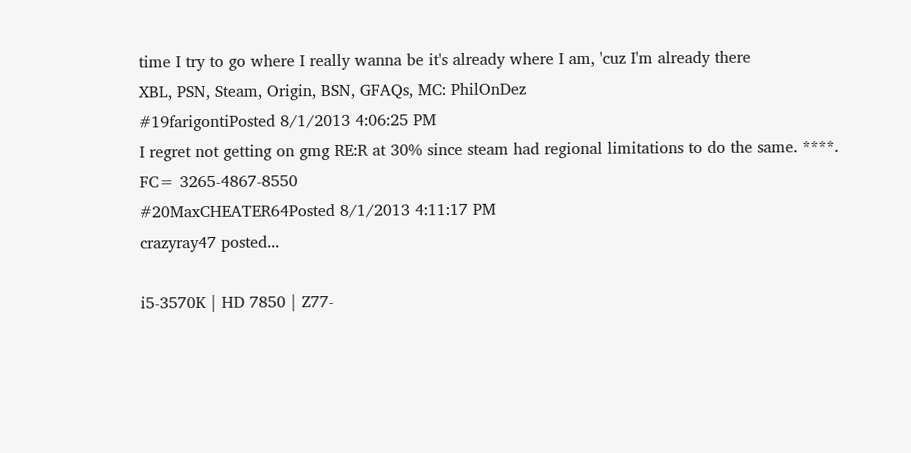time I try to go where I really wanna be it's already where I am, 'cuz I'm already there
XBL, PSN, Steam, Origin, BSN, GFAQs, MC: PhilOnDez
#19farigontiPosted 8/1/2013 4:06:25 PM
I regret not getting on gmg RE:R at 30% since steam had regional limitations to do the same. ****.
FC= 3265-4867-8550
#20MaxCHEATER64Posted 8/1/2013 4:11:17 PM
crazyray47 posted...

i5-3570K | HD 7850 | Z77-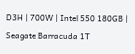D3H | 700W | Intel 550 180GB | Seagate Barracuda 1T